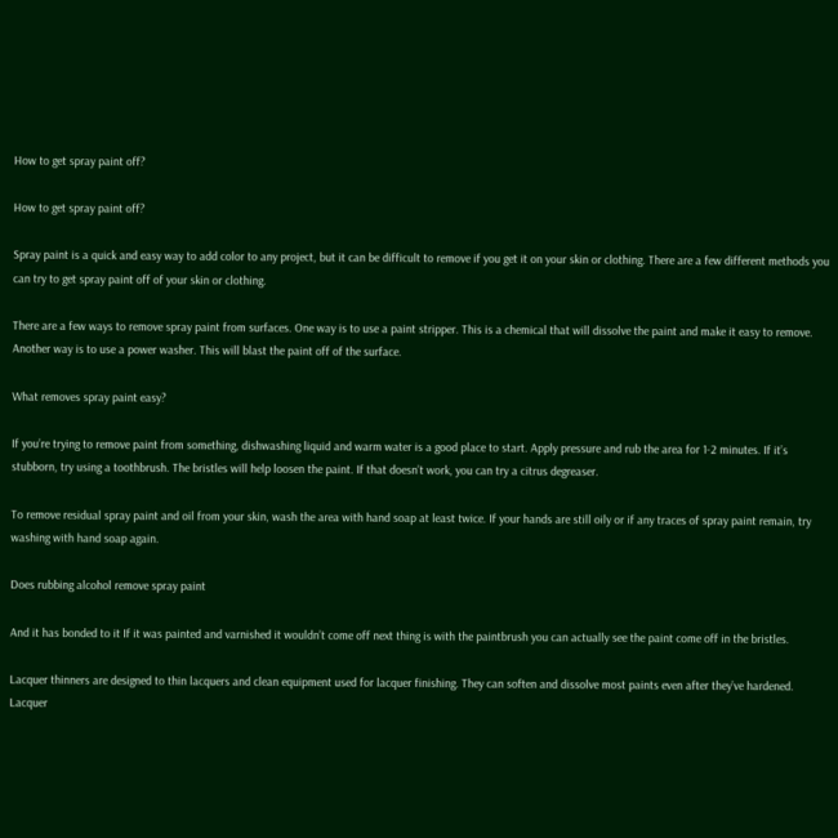How to get spray paint off?

How to get spray paint off?

Spray paint is a quick and easy way to add color to any project, but it can be difficult to remove if you get it on your skin or clothing. There are a few different methods you can try to get spray paint off of your skin or clothing.

There are a few ways to remove spray paint from surfaces. One way is to use a paint stripper. This is a chemical that will dissolve the paint and make it easy to remove. Another way is to use a power washer. This will blast the paint off of the surface.

What removes spray paint easy?

If you’re trying to remove paint from something, dishwashing liquid and warm water is a good place to start. Apply pressure and rub the area for 1-2 minutes. If it’s stubborn, try using a toothbrush. The bristles will help loosen the paint. If that doesn’t work, you can try a citrus degreaser.

To remove residual spray paint and oil from your skin, wash the area with hand soap at least twice. If your hands are still oily or if any traces of spray paint remain, try washing with hand soap again.

Does rubbing alcohol remove spray paint

And it has bonded to it If it was painted and varnished it wouldn’t come off next thing is with the paintbrush you can actually see the paint come off in the bristles.

Lacquer thinners are designed to thin lacquers and clean equipment used for lacquer finishing. They can soften and dissolve most paints even after they’ve hardened. Lacquer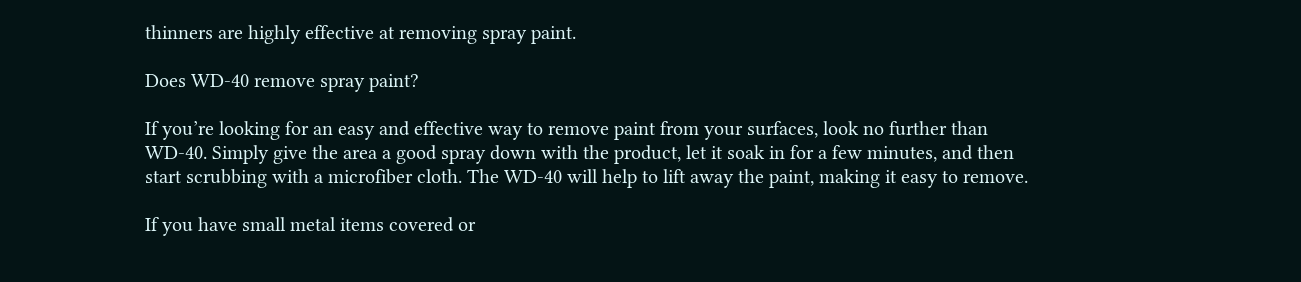thinners are highly effective at removing spray paint.

Does WD-40 remove spray paint?

If you’re looking for an easy and effective way to remove paint from your surfaces, look no further than WD-40. Simply give the area a good spray down with the product, let it soak in for a few minutes, and then start scrubbing with a microfiber cloth. The WD-40 will help to lift away the paint, making it easy to remove.

If you have small metal items covered or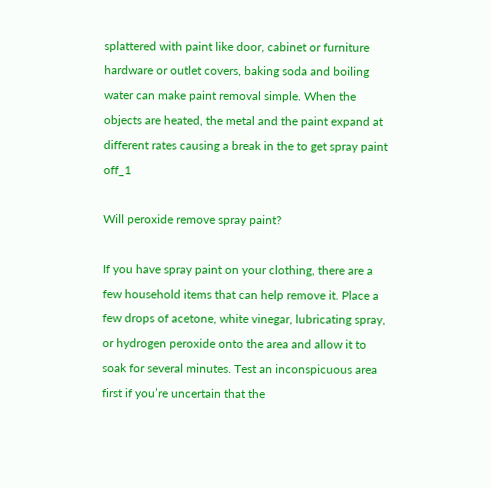splattered with paint like door, cabinet or furniture hardware or outlet covers, baking soda and boiling water can make paint removal simple. When the objects are heated, the metal and the paint expand at different rates causing a break in the to get spray paint off_1

Will peroxide remove spray paint?

If you have spray paint on your clothing, there are a few household items that can help remove it. Place a few drops of acetone, white vinegar, lubricating spray, or hydrogen peroxide onto the area and allow it to soak for several minutes. Test an inconspicuous area first if you’re uncertain that the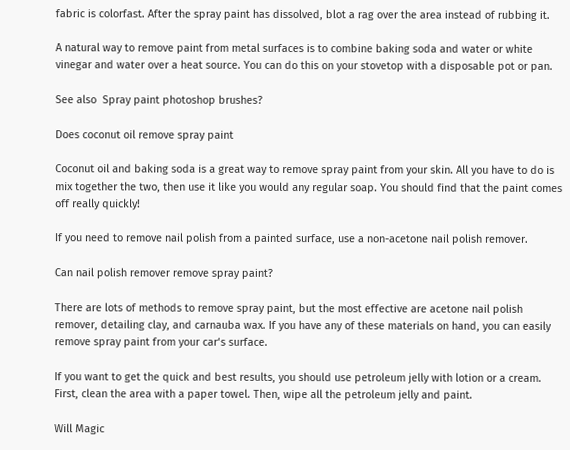fabric is colorfast. After the spray paint has dissolved, blot a rag over the area instead of rubbing it.

A natural way to remove paint from metal surfaces is to combine baking soda and water or white vinegar and water over a heat source. You can do this on your stovetop with a disposable pot or pan.

See also  Spray paint photoshop brushes?

Does coconut oil remove spray paint

Coconut oil and baking soda is a great way to remove spray paint from your skin. All you have to do is mix together the two, then use it like you would any regular soap. You should find that the paint comes off really quickly!

If you need to remove nail polish from a painted surface, use a non-acetone nail polish remover.

Can nail polish remover remove spray paint?

There are lots of methods to remove spray paint, but the most effective are acetone nail polish remover, detailing clay, and carnauba wax. If you have any of these materials on hand, you can easily remove spray paint from your car‘s surface.

If you want to get the quick and best results, you should use petroleum jelly with lotion or a cream. First, clean the area with a paper towel. Then, wipe all the petroleum jelly and paint.

Will Magic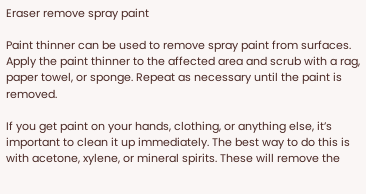Eraser remove spray paint

Paint thinner can be used to remove spray paint from surfaces. Apply the paint thinner to the affected area and scrub with a rag, paper towel, or sponge. Repeat as necessary until the paint is removed.

If you get paint on your hands, clothing, or anything else, it’s important to clean it up immediately. The best way to do this is with acetone, xylene, or mineral spirits. These will remove the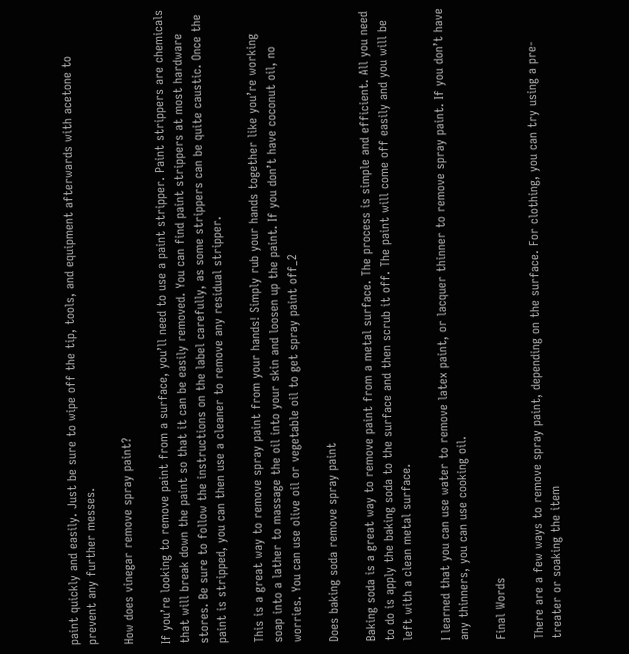paint quickly and easily. Just be sure to wipe off the tip, tools, and equipment afterwards with acetone to prevent any further messes.

How does vinegar remove spray paint?

If you’re looking to remove paint from a surface, you’ll need to use a paint stripper. Paint strippers are chemicals that will break down the paint so that it can be easily removed. You can find paint strippers at most hardware stores. Be sure to follow the instructions on the label carefully, as some strippers can be quite caustic. Once the paint is stripped, you can then use a cleaner to remove any residual stripper.

This is a great way to remove spray paint from your hands! Simply rub your hands together like you’re working soap into a lather to massage the oil into your skin and loosen up the paint. If you don’t have coconut oil, no worries. You can use olive oil or vegetable oil to get spray paint off_2

Does baking soda remove spray paint

Baking soda is a great way to remove paint from a metal surface. The process is simple and efficient. All you need to do is apply the baking soda to the surface and then scrub it off. The paint will come off easily and you will be left with a clean metal surface.

I learned that you can use water to remove latex paint, or lacquer thinner to remove spray paint. If you don’t have any thinners, you can use cooking oil.

Final Words

There are a few ways to remove spray paint, depending on the surface. For clothing, you can try using a pre-treater or soaking the item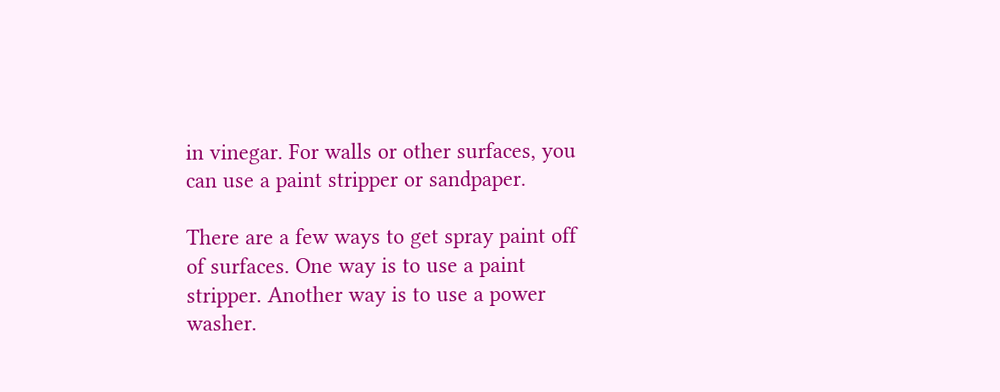in vinegar. For walls or other surfaces, you can use a paint stripper or sandpaper.

There are a few ways to get spray paint off of surfaces. One way is to use a paint stripper. Another way is to use a power washer.